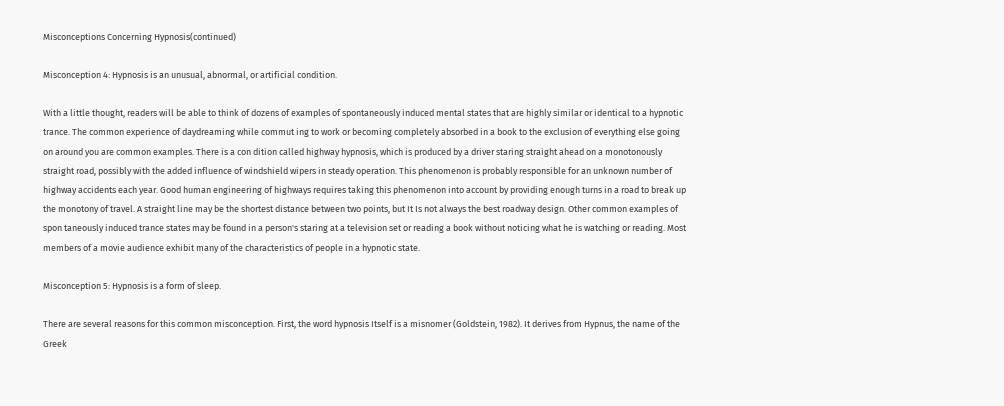Misconceptions Concerning Hypnosis(continued)

Misconception 4: Hypnosis is an unusual, abnormal, or artificial condition.

With a little thought, readers will be able to think of dozens of examples of spontaneously induced mental states that are highly similar or identical to a hypnotic trance. The common experience of daydreaming while commut ing to work or becoming completely absorbed in a book to the exclusion of everything else going on around you are common examples. There is a con dition called highway hypnosis, which is produced by a driver staring straight ahead on a monotonously straight road, possibly with the added influence of windshield wipers in steady operation. This phenomenon is probably responsible for an unknown number of highway accidents each year. Good human engineering of highways requires taking this phenomenon into account by providing enough turns in a road to break up the monotony of travel. A straight line may be the shortest distance between two points, but It Is not always the best roadway design. Other common examples of spon taneously induced trance states may be found in a person's staring at a television set or reading a book without noticing what he is watching or reading. Most members of a movie audience exhibit many of the characteristics of people in a hypnotic state.

Misconception 5: Hypnosis is a form of sleep.

There are several reasons for this common misconception. First, the word hypnosis Itself is a misnomer (Goldstein, 1982). It derives from Hypnus, the name of the Greek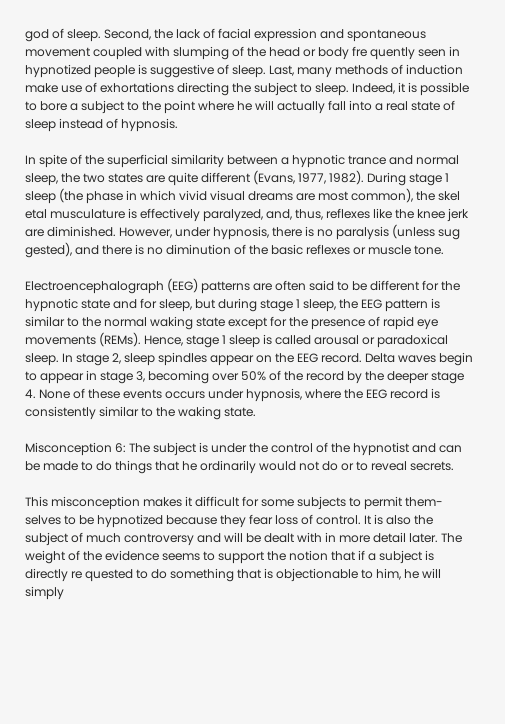god of sleep. Second, the lack of facial expression and spontaneous movement coupled with slumping of the head or body fre quently seen in hypnotized people is suggestive of sleep. Last, many methods of induction make use of exhortations directing the subject to sleep. Indeed, it is possible to bore a subject to the point where he will actually fall into a real state of sleep instead of hypnosis.

In spite of the superficial similarity between a hypnotic trance and normal sleep, the two states are quite different (Evans, 1977, 1982). During stage 1 sleep (the phase in which vivid visual dreams are most common), the skel etal musculature is effectively paralyzed, and, thus, reflexes like the knee jerk are diminished. However, under hypnosis, there is no paralysis (unless sug gested), and there is no diminution of the basic reflexes or muscle tone.

Electroencephalograph (EEG) patterns are often said to be different for the hypnotic state and for sleep, but during stage 1 sleep, the EEG pattern is similar to the normal waking state except for the presence of rapid eye movements (REMs). Hence, stage 1 sleep is called arousal or paradoxical sleep. In stage 2, sleep spindles appear on the EEG record. Delta waves begin to appear in stage 3, becoming over 50% of the record by the deeper stage 4. None of these events occurs under hypnosis, where the EEG record is consistently similar to the waking state.

Misconception 6: The subject is under the control of the hypnotist and can be made to do things that he ordinarily would not do or to reveal secrets.

This misconception makes it difficult for some subjects to permit them-selves to be hypnotized because they fear loss of control. It is also the subject of much controversy and will be dealt with in more detail later. The weight of the evidence seems to support the notion that if a subject is directly re quested to do something that is objectionable to him, he will simply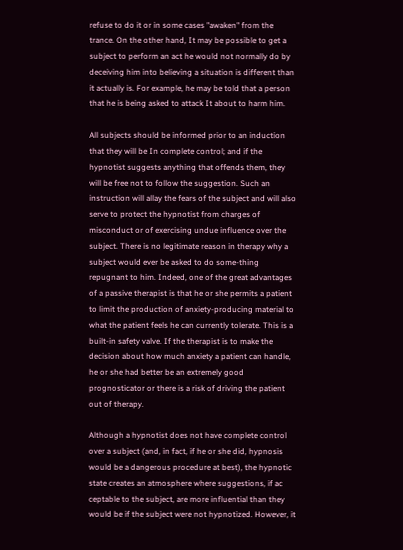refuse to do it or in some cases "awaken" from the trance. On the other hand, It may be possible to get a subject to perform an act he would not normally do by deceiving him into believing a situation is different than it actually is. For example, he may be told that a person that he is being asked to attack It about to harm him.

All subjects should be informed prior to an induction that they will be In complete control; and if the hypnotist suggests anything that offends them, they will be free not to follow the suggestion. Such an instruction will allay the fears of the subject and will also serve to protect the hypnotist from charges of misconduct or of exercising undue influence over the subject. There is no legitimate reason in therapy why a subject would ever be asked to do some-thing repugnant to him. Indeed, one of the great advantages of a passive therapist is that he or she permits a patient to limit the production of anxiety-producing material to what the patient feels he can currently tolerate. This is a built-in safety valve. If the therapist is to make the decision about how much anxiety a patient can handle, he or she had better be an extremely good prognosticator or there is a risk of driving the patient out of therapy.

Although a hypnotist does not have complete control over a subject (and, in fact, if he or she did, hypnosis would be a dangerous procedure at best), the hypnotic state creates an atmosphere where suggestions, if ac ceptable to the subject, are more influential than they would be if the subject were not hypnotized. However, it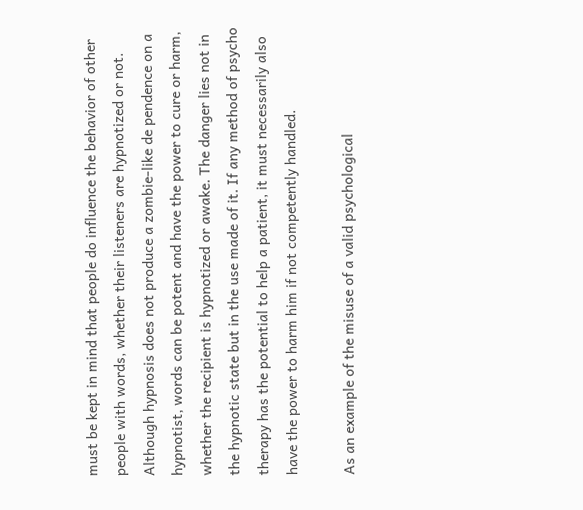must be kept in mind that people do influence the behavior of other people with words, whether their listeners are hypnotized or not. Although hypnosis does not produce a zombie-like de pendence on a hypnotist, words can be potent and have the power to cure or harm, whether the recipient is hypnotized or awake. The danger lies not in the hypnotic state but in the use made of it. If any method of psycho therapy has the potential to help a patient, it must necessarily also have the power to harm him if not competently handled.

As an example of the misuse of a valid psychological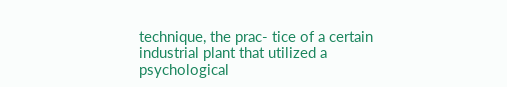technique, the prac- tice of a certain industrial plant that utilized a psychological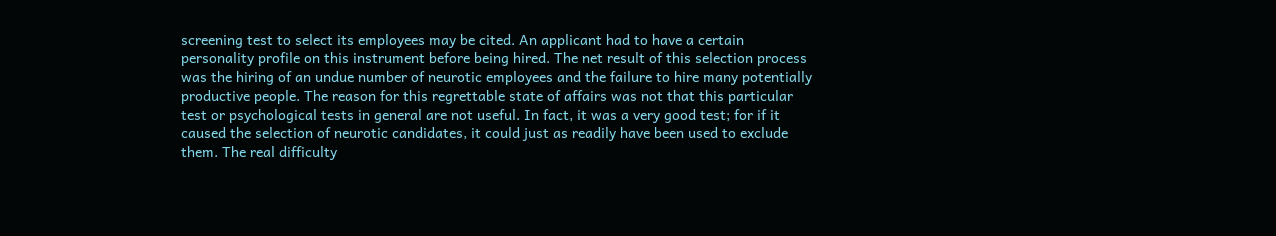screening test to select its employees may be cited. An applicant had to have a certain personality profile on this instrument before being hired. The net result of this selection process was the hiring of an undue number of neurotic employees and the failure to hire many potentially productive people. The reason for this regrettable state of affairs was not that this particular test or psychological tests in general are not useful. In fact, it was a very good test; for if it caused the selection of neurotic candidates, it could just as readily have been used to exclude them. The real difficulty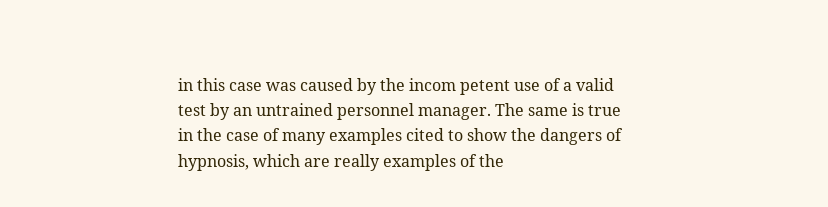in this case was caused by the incom petent use of a valid test by an untrained personnel manager. The same is true in the case of many examples cited to show the dangers of hypnosis, which are really examples of the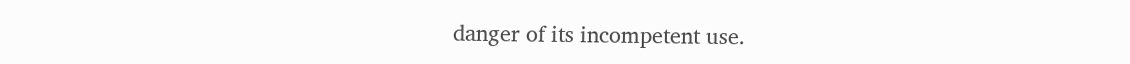danger of its incompetent use.